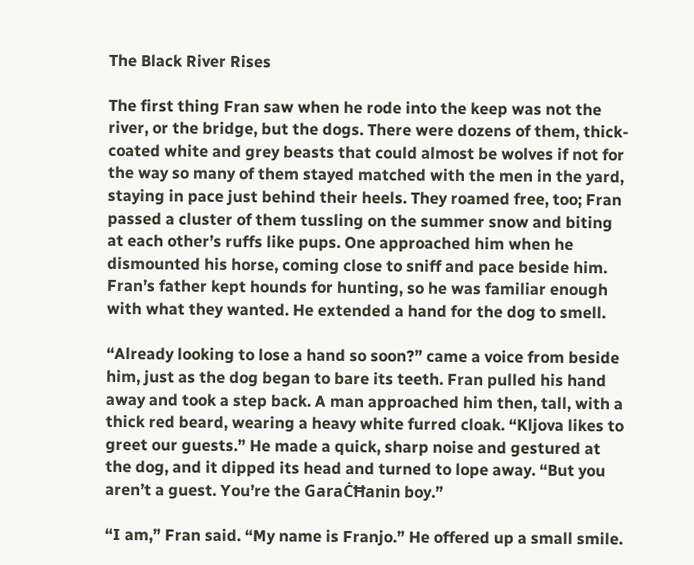The Black River Rises

The first thing Fran saw when he rode into the keep was not the river, or the bridge, but the dogs. There were dozens of them, thick-coated white and grey beasts that could almost be wolves if not for the way so many of them stayed matched with the men in the yard, staying in pace just behind their heels. They roamed free, too; Fran passed a cluster of them tussling on the summer snow and biting at each other’s ruffs like pups. One approached him when he dismounted his horse, coming close to sniff and pace beside him. Fran’s father kept hounds for hunting, so he was familiar enough with what they wanted. He extended a hand for the dog to smell.

“Already looking to lose a hand so soon?” came a voice from beside him, just as the dog began to bare its teeth. Fran pulled his hand away and took a step back. A man approached him then, tall, with a thick red beard, wearing a heavy white furred cloak. “Kljova likes to greet our guests.” He made a quick, sharp noise and gestured at the dog, and it dipped its head and turned to lope away. “But you aren’t a guest. You’re the GaraĊĦanin boy.”

“I am,” Fran said. “My name is Franjo.” He offered up a small smile.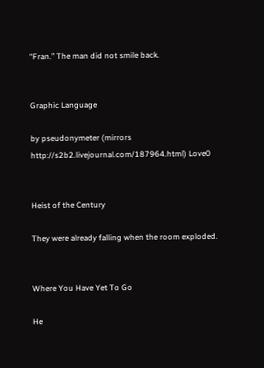“Fran.” The man did not smile back.


Graphic Language

by pseudonymeter (mirrors http://s2b2.livejournal.com/187964.html) Love0


Heist of the Century

They were already falling when the room exploded.


Where You Have Yet To Go

He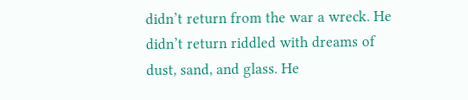didn’t return from the war a wreck. He didn’t return riddled with dreams of dust, sand, and glass. He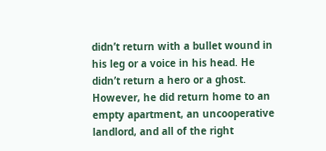didn’t return with a bullet wound in his leg or a voice in his head. He didn’t return a hero or a ghost. However, he did return home to an empty apartment, an uncooperative landlord, and all of the right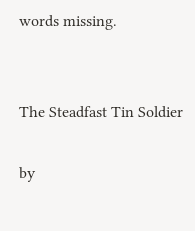words missing.


The Steadfast Tin Soldier

by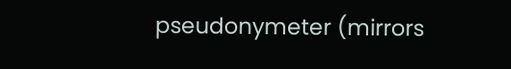pseudonymeter (mirrors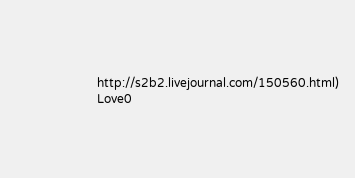http://s2b2.livejournal.com/150560.html) Love0